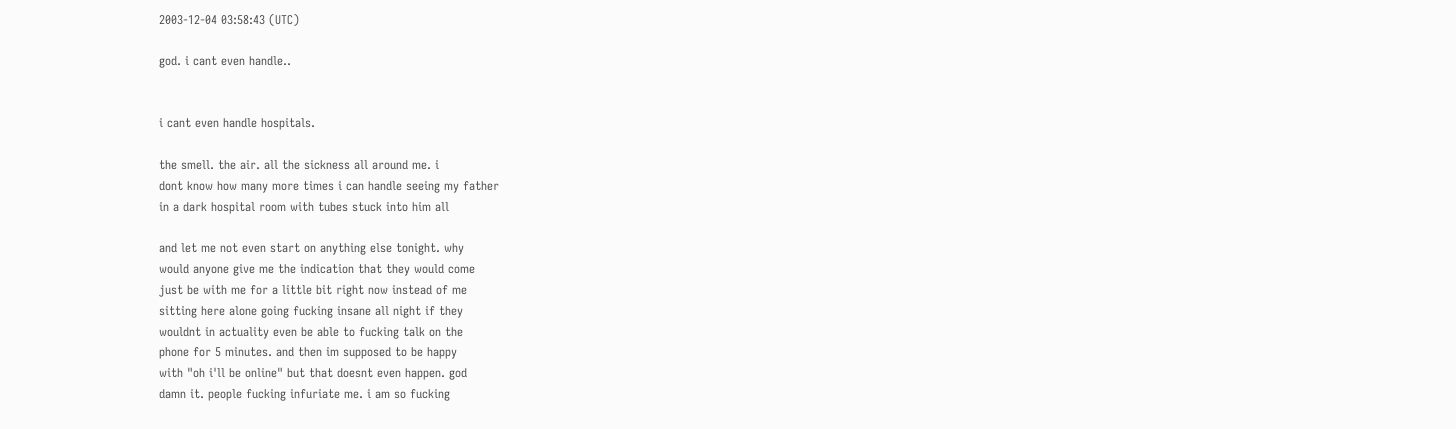2003-12-04 03:58:43 (UTC)

god. i cant even handle..


i cant even handle hospitals.

the smell. the air. all the sickness all around me. i
dont know how many more times i can handle seeing my father
in a dark hospital room with tubes stuck into him all

and let me not even start on anything else tonight. why
would anyone give me the indication that they would come
just be with me for a little bit right now instead of me
sitting here alone going fucking insane all night if they
wouldnt in actuality even be able to fucking talk on the
phone for 5 minutes. and then im supposed to be happy
with "oh i'll be online" but that doesnt even happen. god
damn it. people fucking infuriate me. i am so fucking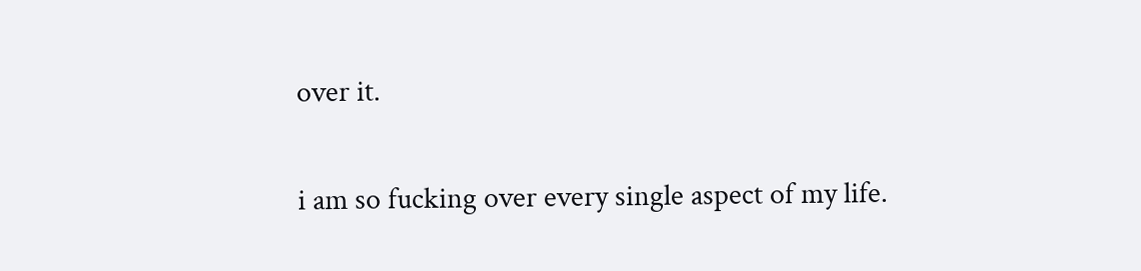over it.

i am so fucking over every single aspect of my life.